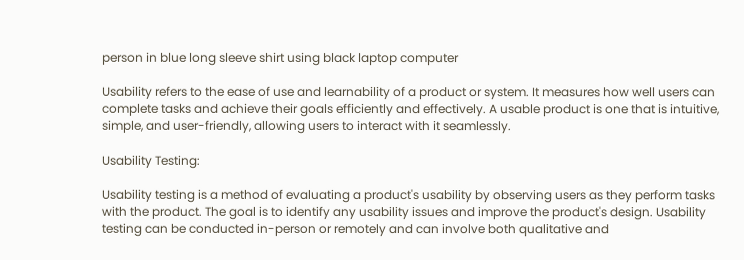person in blue long sleeve shirt using black laptop computer

Usability refers to the ease of use and learnability of a product or system. It measures how well users can complete tasks and achieve their goals efficiently and effectively. A usable product is one that is intuitive, simple, and user-friendly, allowing users to interact with it seamlessly.

Usability Testing:

Usability testing is a method of evaluating a product's usability by observing users as they perform tasks with the product. The goal is to identify any usability issues and improve the product's design. Usability testing can be conducted in-person or remotely and can involve both qualitative and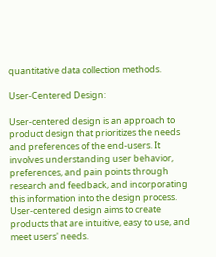quantitative data collection methods.

User-Centered Design:

User-centered design is an approach to product design that prioritizes the needs and preferences of the end-users. It involves understanding user behavior, preferences, and pain points through research and feedback, and incorporating this information into the design process. User-centered design aims to create products that are intuitive, easy to use, and meet users' needs.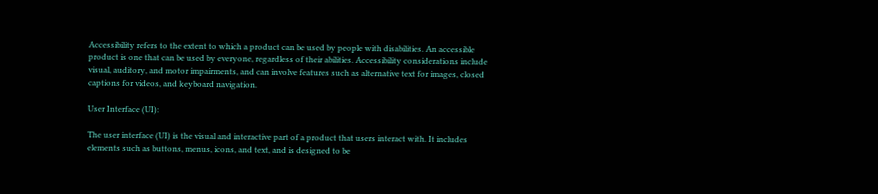Accessibility refers to the extent to which a product can be used by people with disabilities. An accessible product is one that can be used by everyone, regardless of their abilities. Accessibility considerations include visual, auditory, and motor impairments, and can involve features such as alternative text for images, closed captions for videos, and keyboard navigation.

User Interface (UI):

The user interface (UI) is the visual and interactive part of a product that users interact with. It includes elements such as buttons, menus, icons, and text, and is designed to be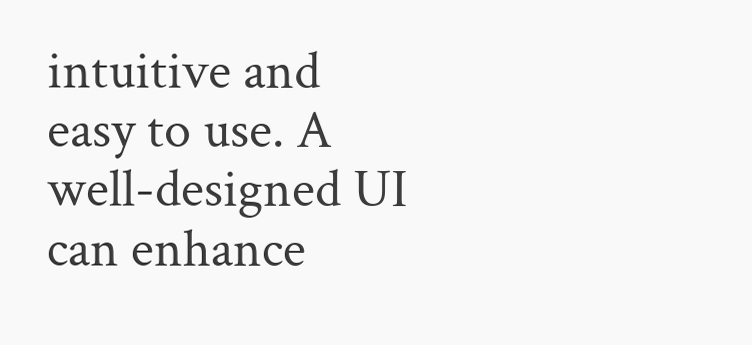intuitive and easy to use. A well-designed UI can enhance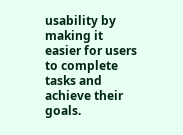usability by making it easier for users to complete tasks and achieve their goals.